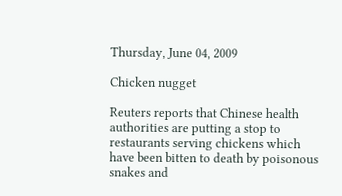Thursday, June 04, 2009

Chicken nugget

Reuters reports that Chinese health authorities are putting a stop to restaurants serving chickens which have been bitten to death by poisonous snakes and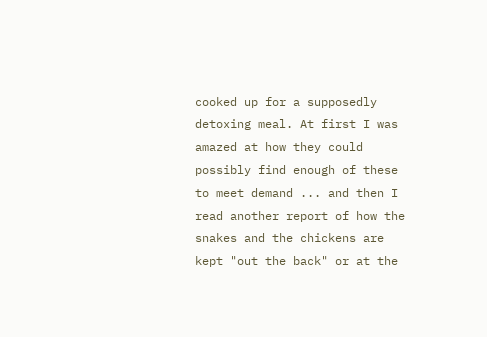cooked up for a supposedly detoxing meal. At first I was amazed at how they could possibly find enough of these to meet demand ... and then I read another report of how the snakes and the chickens are kept "out the back" or at the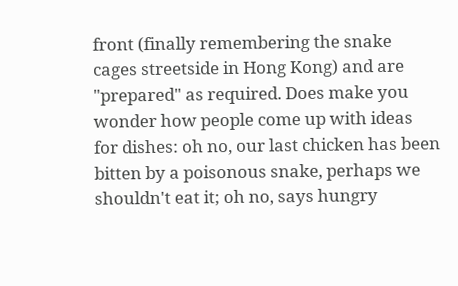front (finally remembering the snake cages streetside in Hong Kong) and are "prepared" as required. Does make you wonder how people come up with ideas for dishes: oh no, our last chicken has been bitten by a poisonous snake, perhaps we shouldn't eat it; oh no, says hungry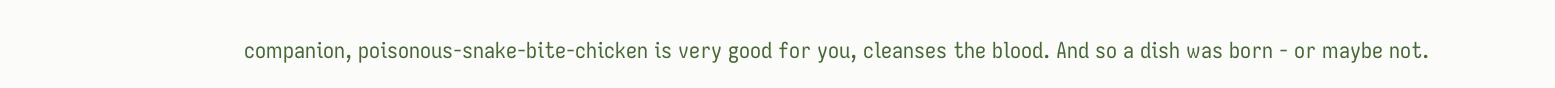companion, poisonous-snake-bite-chicken is very good for you, cleanses the blood. And so a dish was born - or maybe not.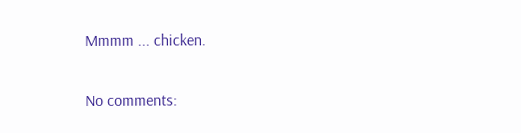Mmmm ... chicken.

No comments: